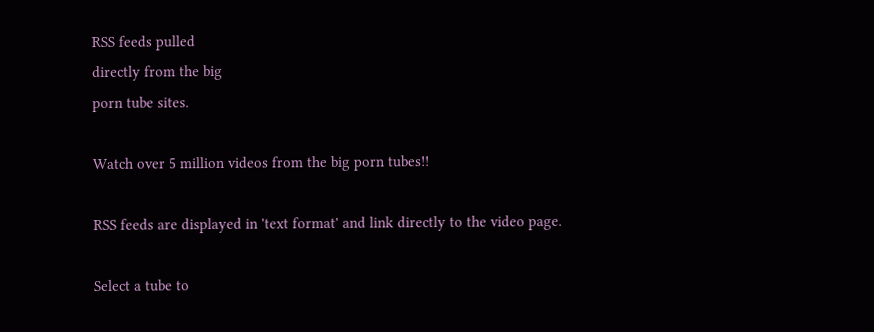RSS feeds pulled
directly from the big
porn tube sites.

Watch over 5 million videos from the big porn tubes!!

RSS feeds are displayed in 'text format' and link directly to the video page.

Select a tube to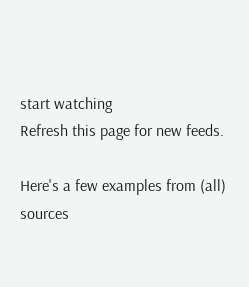start watching
Refresh this page for new feeds.

Here's a few examples from (all) sources